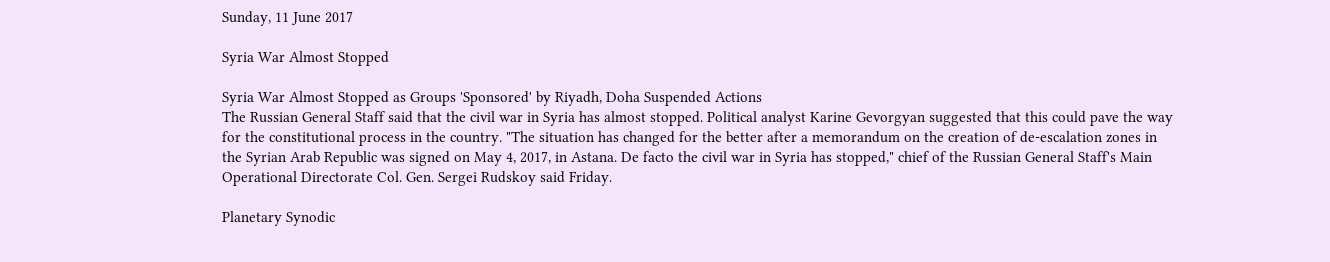Sunday, 11 June 2017

Syria War Almost Stopped

Syria War Almost Stopped as Groups 'Sponsored' by Riyadh, Doha Suspended Actions
The Russian General Staff said that the civil war in Syria has almost stopped. Political analyst Karine Gevorgyan suggested that this could pave the way for the constitutional process in the country. "The situation has changed for the better after a memorandum on the creation of de-escalation zones in the Syrian Arab Republic was signed on May 4, 2017, in Astana. De facto the civil war in Syria has stopped," chief of the Russian General Staff's Main Operational Directorate Col. Gen. Sergei Rudskoy said Friday.

Planetary Synodic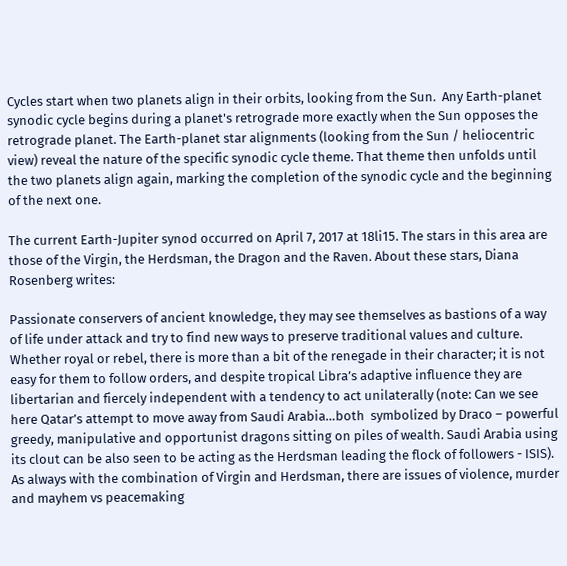Cycles start when two planets align in their orbits, looking from the Sun.  Any Earth-planet synodic cycle begins during a planet's retrograde more exactly when the Sun opposes the retrograde planet. The Earth-planet star alignments (looking from the Sun / heliocentric view) reveal the nature of the specific synodic cycle theme. That theme then unfolds until the two planets align again, marking the completion of the synodic cycle and the beginning of the next one.

The current Earth-Jupiter synod occurred on April 7, 2017 at 18li15. The stars in this area are those of the Virgin, the Herdsman, the Dragon and the Raven. About these stars, Diana Rosenberg writes:

Passionate conservers of ancient knowledge, they may see themselves as bastions of a way of life under attack and try to find new ways to preserve traditional values and culture. Whether royal or rebel, there is more than a bit of the renegade in their character; it is not easy for them to follow orders, and despite tropical Libra’s adaptive influence they are libertarian and fiercely independent with a tendency to act unilaterally (note: Can we see here Qatar’s attempt to move away from Saudi Arabia…both  symbolized by Draco – powerful greedy, manipulative and opportunist dragons sitting on piles of wealth. Saudi Arabia using its clout can be also seen to be acting as the Herdsman leading the flock of followers - ISIS). As always with the combination of Virgin and Herdsman, there are issues of violence, murder and mayhem vs peacemaking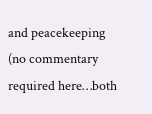and peacekeeping (no commentary required here…both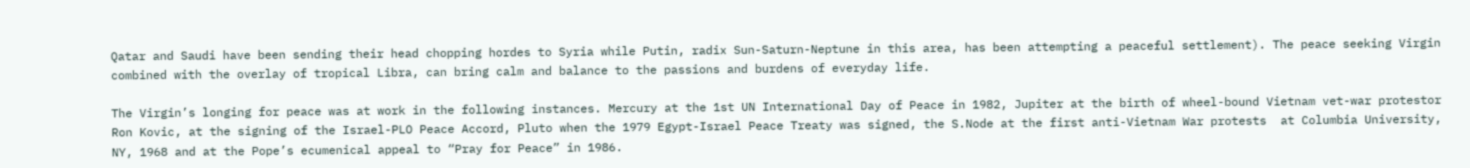Qatar and Saudi have been sending their head chopping hordes to Syria while Putin, radix Sun-Saturn-Neptune in this area, has been attempting a peaceful settlement). The peace seeking Virgin combined with the overlay of tropical Libra, can bring calm and balance to the passions and burdens of everyday life.

The Virgin’s longing for peace was at work in the following instances. Mercury at the 1st UN International Day of Peace in 1982, Jupiter at the birth of wheel-bound Vietnam vet-war protestor Ron Kovic, at the signing of the Israel-PLO Peace Accord, Pluto when the 1979 Egypt-Israel Peace Treaty was signed, the S.Node at the first anti-Vietnam War protests  at Columbia University, NY, 1968 and at the Pope’s ecumenical appeal to “Pray for Peace” in 1986.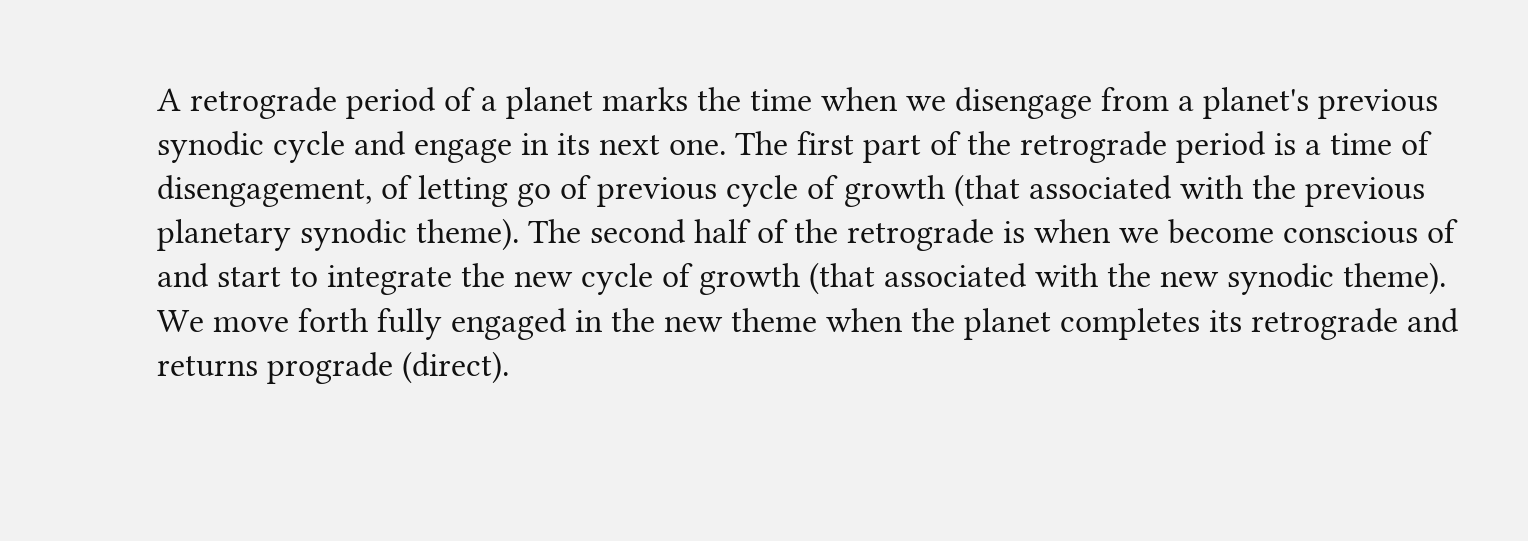A retrograde period of a planet marks the time when we disengage from a planet's previous synodic cycle and engage in its next one. The first part of the retrograde period is a time of disengagement, of letting go of previous cycle of growth (that associated with the previous planetary synodic theme). The second half of the retrograde is when we become conscious of and start to integrate the new cycle of growth (that associated with the new synodic theme). We move forth fully engaged in the new theme when the planet completes its retrograde and returns prograde (direct).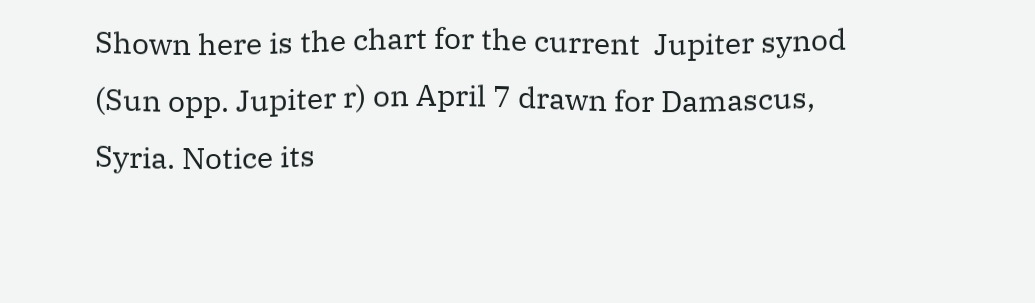Shown here is the chart for the current  Jupiter synod (Sun opp. Jupiter r) on April 7 drawn for Damascus, Syria. Notice its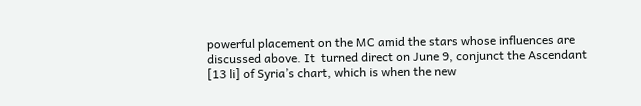powerful placement on the MC amid the stars whose influences are discussed above. It  turned direct on June 9, conjunct the Ascendant [13 li] of Syria’s chart, which is when the new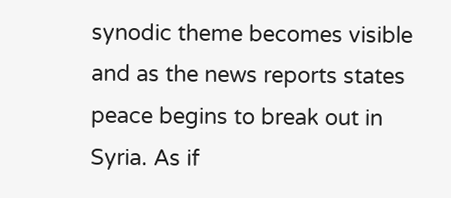synodic theme becomes visible and as the news reports states peace begins to break out in Syria. As if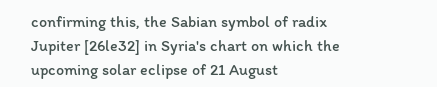confirming this, the Sabian symbol of radix Jupiter [26le32] in Syria's chart on which the upcoming solar eclipse of 21 August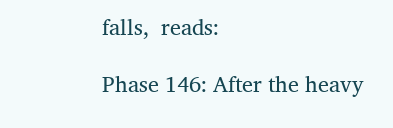falls,  reads:

Phase 146: After the heavy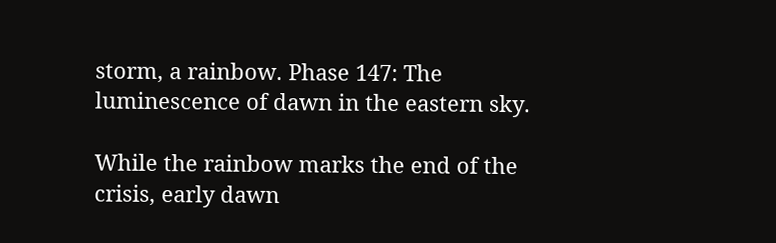storm, a rainbow. Phase 147: The luminescence of dawn in the eastern sky.

While the rainbow marks the end of the crisis, early dawn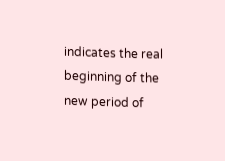indicates the real beginning of the new period of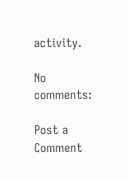activity.

No comments:

Post a Comment